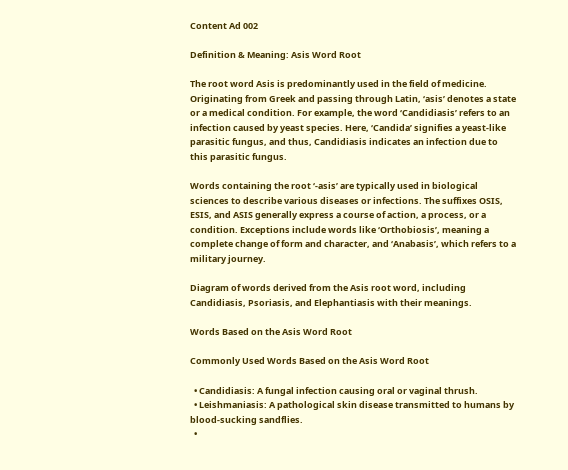Content Ad 002

Definition & Meaning: Asis Word Root

The root word Asis is predominantly used in the field of medicine. Originating from Greek and passing through Latin, ‘asis’ denotes a state or a medical condition. For example, the word ‘Candidiasis’ refers to an infection caused by yeast species. Here, ‘Candida’ signifies a yeast-like parasitic fungus, and thus, Candidiasis indicates an infection due to this parasitic fungus.

Words containing the root ‘-asis’ are typically used in biological sciences to describe various diseases or infections. The suffixes OSIS, ESIS, and ASIS generally express a course of action, a process, or a condition. Exceptions include words like ‘Orthobiosis’, meaning a complete change of form and character, and ‘Anabasis’, which refers to a military journey.

Diagram of words derived from the Asis root word, including Candidiasis, Psoriasis, and Elephantiasis with their meanings.

Words Based on the Asis Word Root

Commonly Used Words Based on the Asis Word Root

  • Candidiasis: A fungal infection causing oral or vaginal thrush.
  • Leishmaniasis: A pathological skin disease transmitted to humans by blood-sucking sandflies.
  •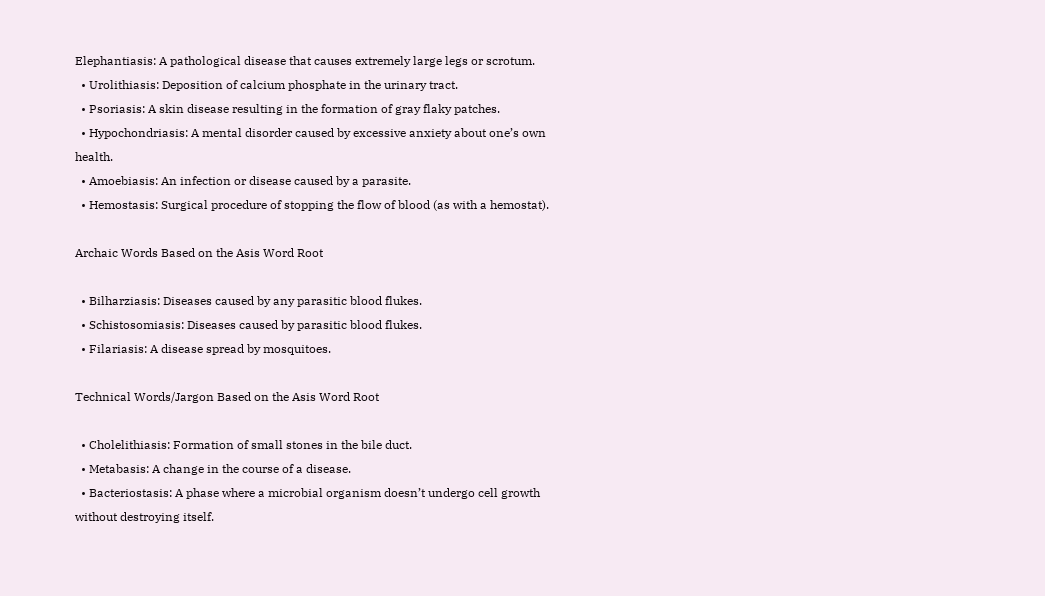Elephantiasis: A pathological disease that causes extremely large legs or scrotum.
  • Urolithiasis: Deposition of calcium phosphate in the urinary tract.
  • Psoriasis: A skin disease resulting in the formation of gray flaky patches.
  • Hypochondriasis: A mental disorder caused by excessive anxiety about one’s own health.
  • Amoebiasis: An infection or disease caused by a parasite.
  • Hemostasis: Surgical procedure of stopping the flow of blood (as with a hemostat).

Archaic Words Based on the Asis Word Root

  • Bilharziasis: Diseases caused by any parasitic blood flukes.
  • Schistosomiasis: Diseases caused by parasitic blood flukes.
  • Filariasis: A disease spread by mosquitoes.

Technical Words/Jargon Based on the Asis Word Root

  • Cholelithiasis: Formation of small stones in the bile duct.
  • Metabasis: A change in the course of a disease.
  • Bacteriostasis: A phase where a microbial organism doesn’t undergo cell growth without destroying itself.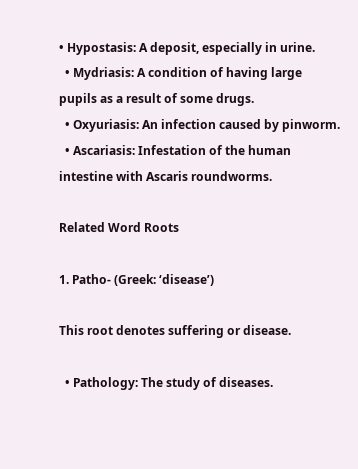• Hypostasis: A deposit, especially in urine.
  • Mydriasis: A condition of having large pupils as a result of some drugs.
  • Oxyuriasis: An infection caused by pinworm.
  • Ascariasis: Infestation of the human intestine with Ascaris roundworms.

Related Word Roots

1. Patho- (Greek: ‘disease’)

This root denotes suffering or disease.

  • Pathology: The study of diseases.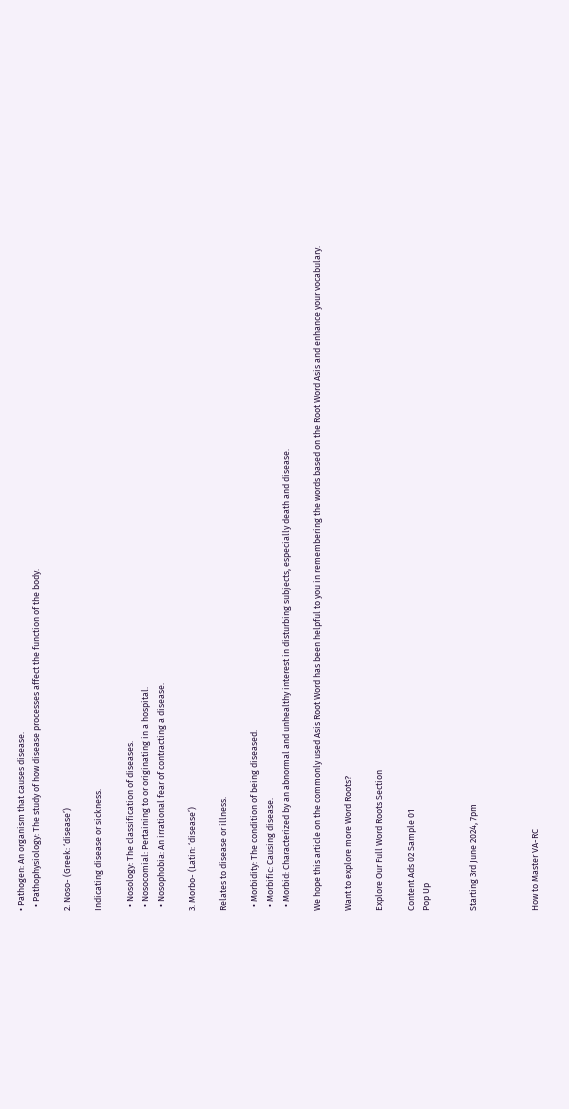• Pathogen: An organism that causes disease.
  • Pathophysiology: The study of how disease processes affect the function of the body.

2. Noso- (Greek: ‘disease’)

Indicating disease or sickness.

  • Nosology: The classification of diseases.
  • Nosocomial: Pertaining to or originating in a hospital.
  • Nosophobia: An irrational fear of contracting a disease.

3. Morbo- (Latin: ‘disease’)

Relates to disease or illness.

  • Morbidity: The condition of being diseased.
  • Morbific: Causing disease.
  • Morbid: Characterized by an abnormal and unhealthy interest in disturbing subjects, especially death and disease.

We hope this article on the commonly used Asis Root Word has been helpful to you in remembering the words based on the Root Word Asis and enhance your vocabulary.

Want to explore more Word Roots?

Explore Our Full Word Roots Section

Content Ads 02 Sample 01
Pop Up


Starting 3rd June 2024, 7pm



How to Master VA-RC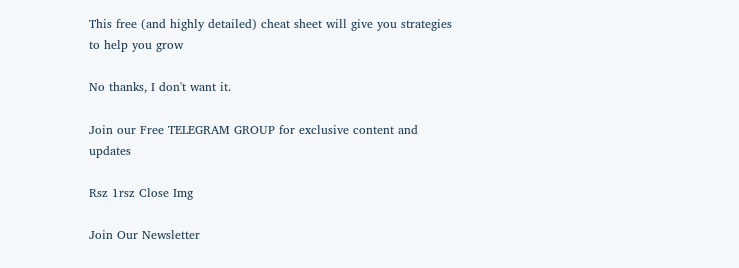This free (and highly detailed) cheat sheet will give you strategies to help you grow

No thanks, I don't want it.

Join our Free TELEGRAM GROUP for exclusive content and updates

Rsz 1rsz Close Img

Join Our Newsletter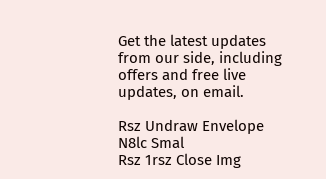Get the latest updates from our side, including offers and free live updates, on email.

Rsz Undraw Envelope N8lc Smal
Rsz 1rsz Close Img